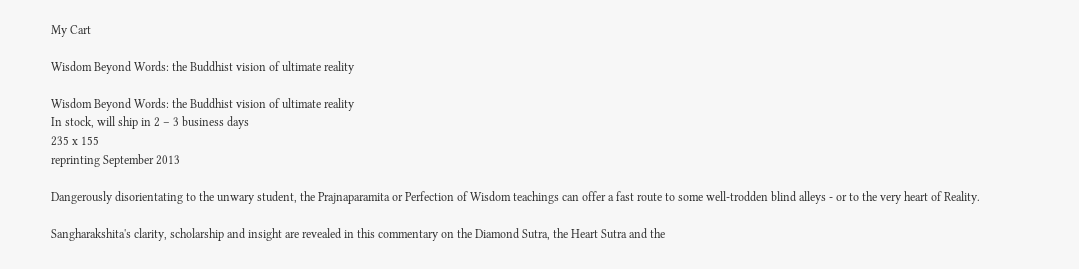My Cart

Wisdom Beyond Words: the Buddhist vision of ultimate reality

Wisdom Beyond Words: the Buddhist vision of ultimate reality
In stock, will ship in 2 – 3 business days
235 x 155
reprinting September 2013

Dangerously disorientating to the unwary student, the Prajnaparamita or Perfection of Wisdom teachings can offer a fast route to some well-trodden blind alleys - or to the very heart of Reality.

Sangharakshita's clarity, scholarship and insight are revealed in this commentary on the Diamond Sutra, the Heart Sutra and the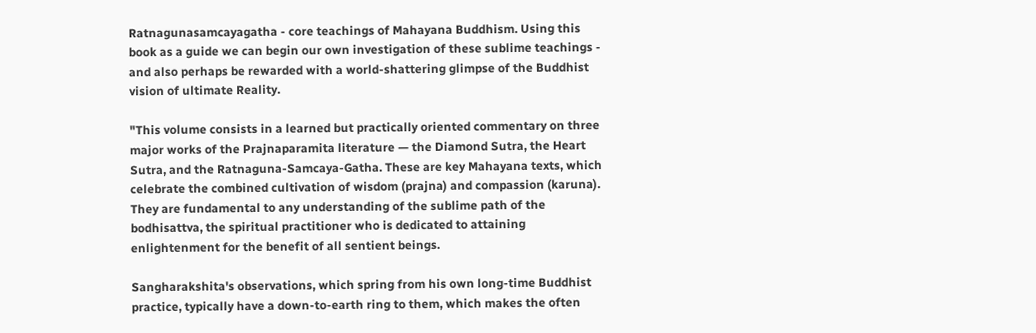Ratnagunasamcayagatha - core teachings of Mahayana Buddhism. Using this book as a guide we can begin our own investigation of these sublime teachings - and also perhaps be rewarded with a world-shattering glimpse of the Buddhist vision of ultimate Reality.

"This volume consists in a learned but practically oriented commentary on three major works of the Prajnaparamita literature — the Diamond Sutra, the Heart Sutra, and the Ratnaguna-Samcaya-Gatha. These are key Mahayana texts, which celebrate the combined cultivation of wisdom (prajna) and compassion (karuna). They are fundamental to any understanding of the sublime path of the bodhisattva, the spiritual practitioner who is dedicated to attaining enlightenment for the benefit of all sentient beings.

Sangharakshita's observations, which spring from his own long-time Buddhist practice, typically have a down-to-earth ring to them, which makes the often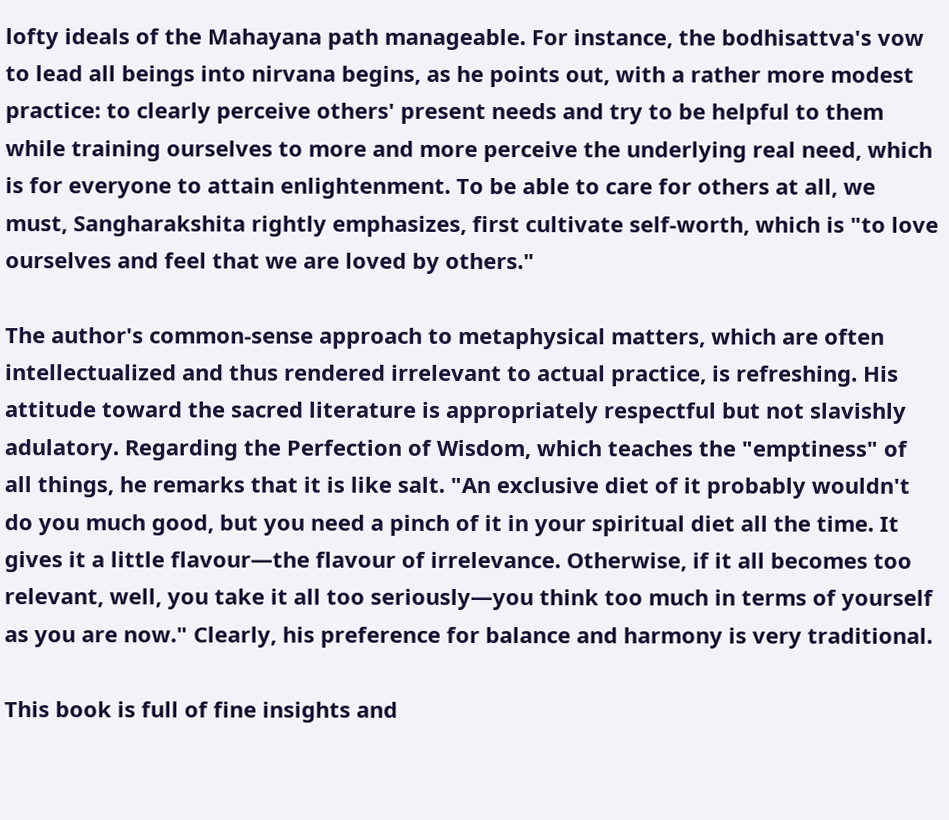lofty ideals of the Mahayana path manageable. For instance, the bodhisattva's vow to lead all beings into nirvana begins, as he points out, with a rather more modest practice: to clearly perceive others' present needs and try to be helpful to them while training ourselves to more and more perceive the underlying real need, which is for everyone to attain enlightenment. To be able to care for others at all, we must, Sangharakshita rightly emphasizes, first cultivate self-worth, which is "to love ourselves and feel that we are loved by others."

The author's common-sense approach to metaphysical matters, which are often intellectualized and thus rendered irrelevant to actual practice, is refreshing. His attitude toward the sacred literature is appropriately respectful but not slavishly adulatory. Regarding the Perfection of Wisdom, which teaches the "emptiness" of all things, he remarks that it is like salt. "An exclusive diet of it probably wouldn't do you much good, but you need a pinch of it in your spiritual diet all the time. It gives it a little flavour—the flavour of irrelevance. Otherwise, if it all becomes too relevant, well, you take it all too seriously—you think too much in terms of yourself as you are now." Clearly, his preference for balance and harmony is very traditional.

This book is full of fine insights and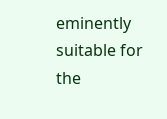eminently suitable for the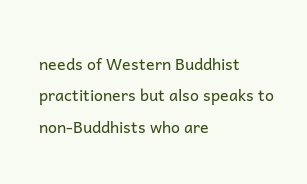needs of Western Buddhist practitioners but also speaks to non-Buddhists who are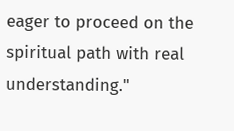eager to proceed on the spiritual path with real understanding."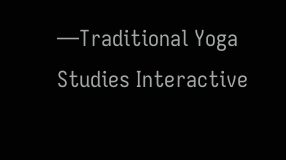—Traditional Yoga Studies Interactive